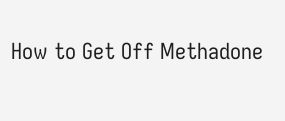How to Get Off Methadone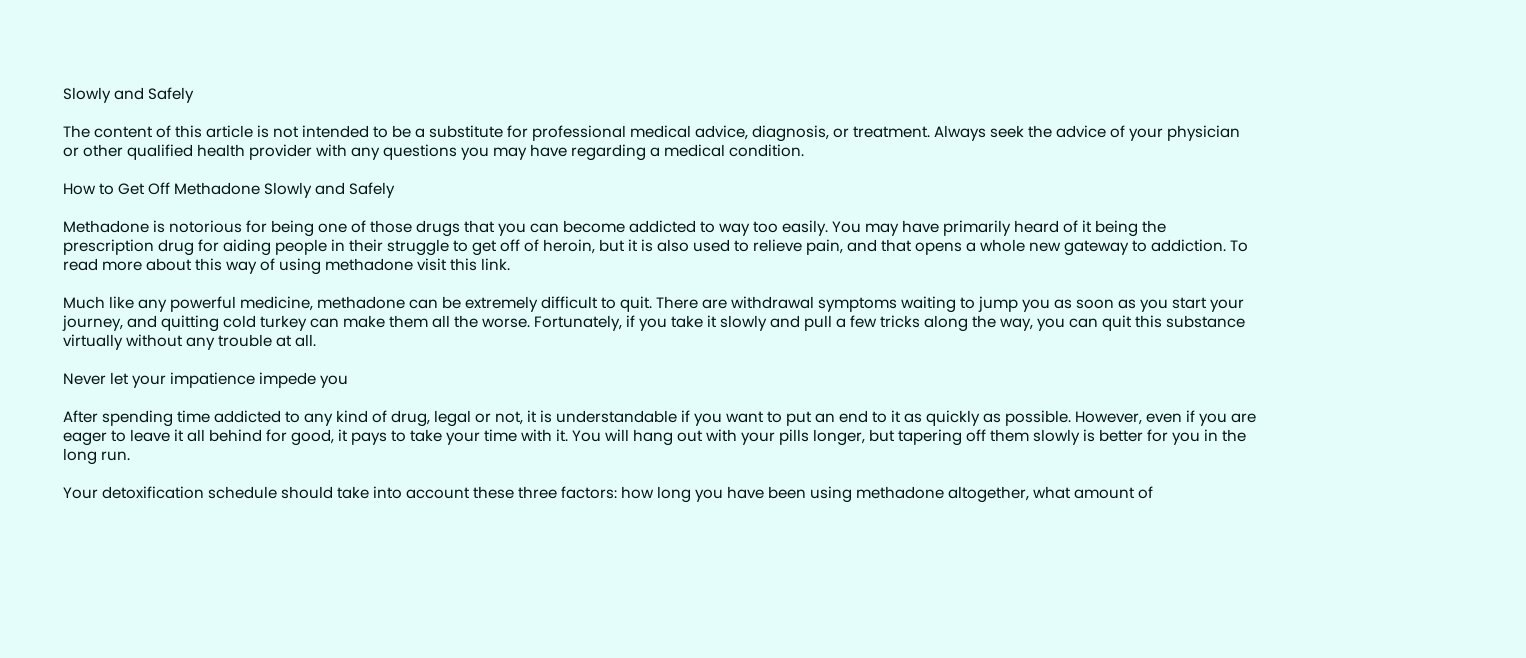Slowly and Safely

The content of this article is not intended to be a substitute for professional medical advice, diagnosis, or treatment. Always seek the advice of your physician or other qualified health provider with any questions you may have regarding a medical condition.

How to Get Off Methadone Slowly and Safely

Methadone is notorious for being one of those drugs that you can become addicted to way too easily. You may have primarily heard of it being the prescription drug for aiding people in their struggle to get off of heroin, but it is also used to relieve pain, and that opens a whole new gateway to addiction. To read more about this way of using methadone visit this link.

Much like any powerful medicine, methadone can be extremely difficult to quit. There are withdrawal symptoms waiting to jump you as soon as you start your journey, and quitting cold turkey can make them all the worse. Fortunately, if you take it slowly and pull a few tricks along the way, you can quit this substance virtually without any trouble at all.

Never let your impatience impede you

After spending time addicted to any kind of drug, legal or not, it is understandable if you want to put an end to it as quickly as possible. However, even if you are eager to leave it all behind for good, it pays to take your time with it. You will hang out with your pills longer, but tapering off them slowly is better for you in the long run.

Your detoxification schedule should take into account these three factors: how long you have been using methadone altogether, what amount of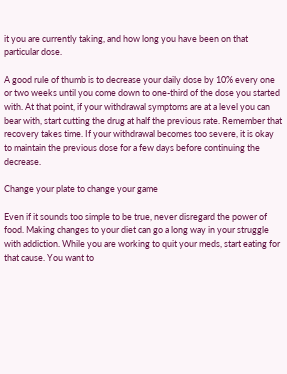it you are currently taking, and how long you have been on that particular dose.

A good rule of thumb is to decrease your daily dose by 10% every one or two weeks until you come down to one-third of the dose you started with. At that point, if your withdrawal symptoms are at a level you can bear with, start cutting the drug at half the previous rate. Remember that recovery takes time. If your withdrawal becomes too severe, it is okay to maintain the previous dose for a few days before continuing the decrease.

Change your plate to change your game

Even if it sounds too simple to be true, never disregard the power of food. Making changes to your diet can go a long way in your struggle with addiction. While you are working to quit your meds, start eating for that cause. You want to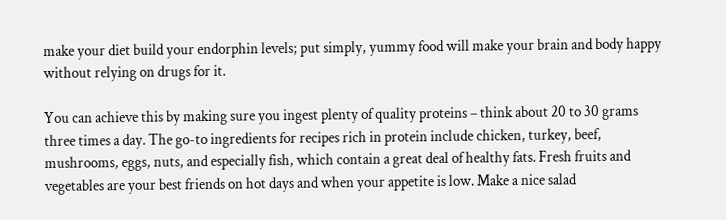make your diet build your endorphin levels; put simply, yummy food will make your brain and body happy without relying on drugs for it.

You can achieve this by making sure you ingest plenty of quality proteins – think about 20 to 30 grams three times a day. The go-to ingredients for recipes rich in protein include chicken, turkey, beef, mushrooms, eggs, nuts, and especially fish, which contain a great deal of healthy fats. Fresh fruits and vegetables are your best friends on hot days and when your appetite is low. Make a nice salad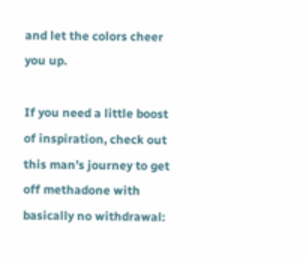and let the colors cheer you up.

If you need a little boost of inspiration, check out this man’s journey to get off methadone with basically no withdrawal: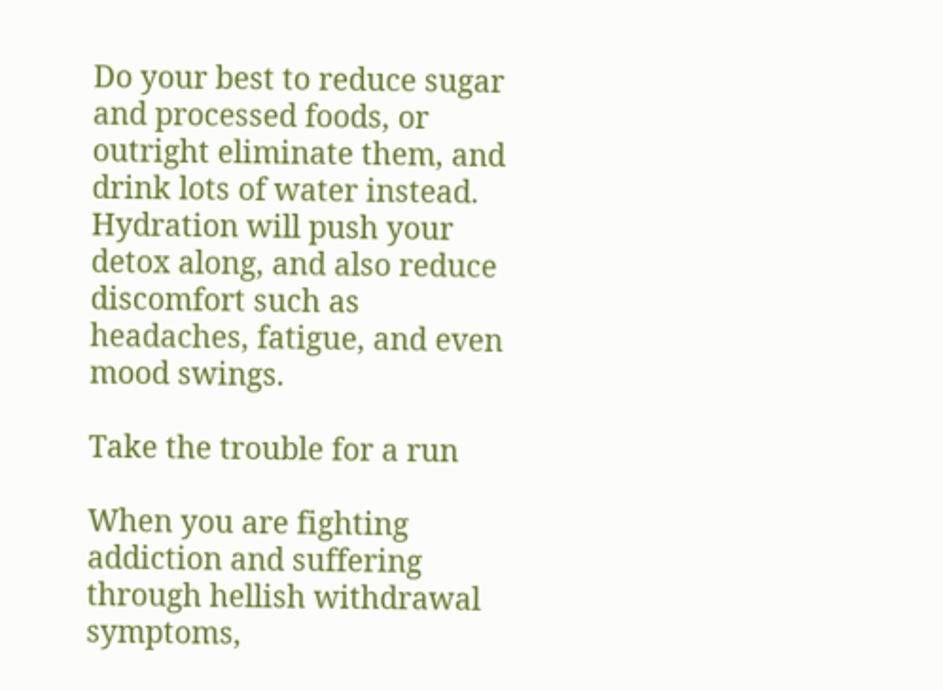Do your best to reduce sugar and processed foods, or outright eliminate them, and drink lots of water instead. Hydration will push your detox along, and also reduce discomfort such as headaches, fatigue, and even mood swings.

Take the trouble for a run

When you are fighting addiction and suffering through hellish withdrawal symptoms,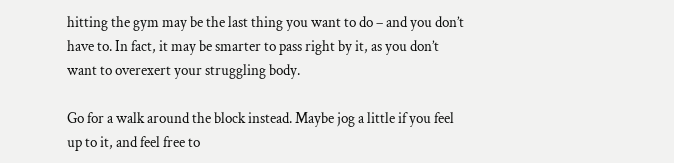hitting the gym may be the last thing you want to do – and you don’t have to. In fact, it may be smarter to pass right by it, as you don’t want to overexert your struggling body.

Go for a walk around the block instead. Maybe jog a little if you feel up to it, and feel free to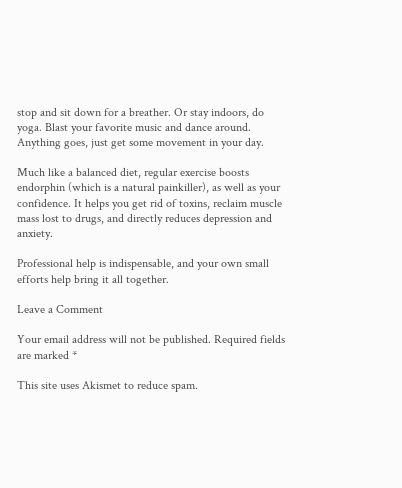stop and sit down for a breather. Or stay indoors, do yoga. Blast your favorite music and dance around. Anything goes, just get some movement in your day.

Much like a balanced diet, regular exercise boosts endorphin (which is a natural painkiller), as well as your confidence. It helps you get rid of toxins, reclaim muscle mass lost to drugs, and directly reduces depression and anxiety.

Professional help is indispensable, and your own small efforts help bring it all together.

Leave a Comment

Your email address will not be published. Required fields are marked *

This site uses Akismet to reduce spam.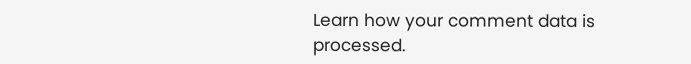Learn how your comment data is processed.